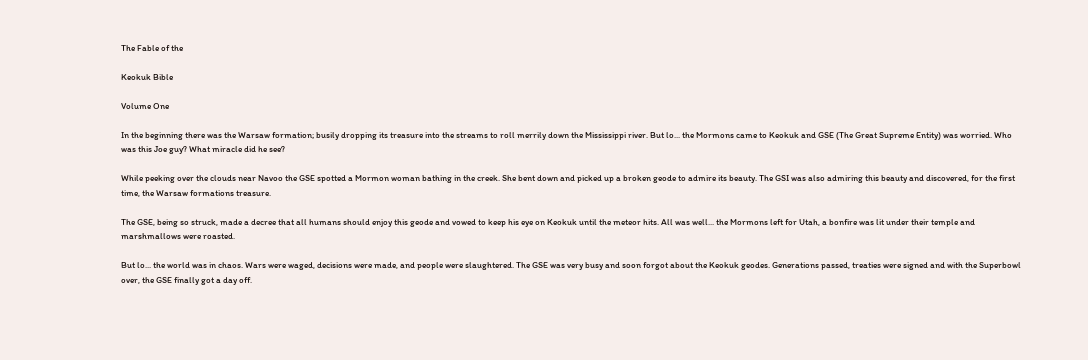The Fable of the

Keokuk Bible

Volume One

In the beginning there was the Warsaw formation; busily dropping its treasure into the streams to roll merrily down the Mississippi river. But lo... the Mormons came to Keokuk and GSE (The Great Supreme Entity) was worried. Who was this Joe guy? What miracle did he see?

While peeking over the clouds near Navoo the GSE spotted a Mormon woman bathing in the creek. She bent down and picked up a broken geode to admire its beauty. The GSI was also admiring this beauty and discovered, for the first time, the Warsaw formations treasure.

The GSE, being so struck, made a decree that all humans should enjoy this geode and vowed to keep his eye on Keokuk until the meteor hits. All was well... the Mormons left for Utah, a bonfire was lit under their temple and marshmallows were roasted.

But lo... the world was in chaos. Wars were waged, decisions were made, and people were slaughtered. The GSE was very busy and soon forgot about the Keokuk geodes. Generations passed, treaties were signed and with the Superbowl over, the GSE finally got a day off.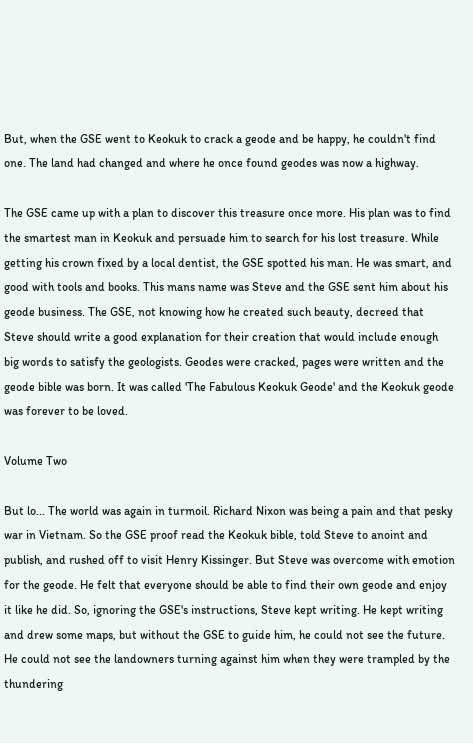But, when the GSE went to Keokuk to crack a geode and be happy, he couldn't find one. The land had changed and where he once found geodes was now a highway.

The GSE came up with a plan to discover this treasure once more. His plan was to find the smartest man in Keokuk and persuade him to search for his lost treasure. While getting his crown fixed by a local dentist, the GSE spotted his man. He was smart, and good with tools and books. This mans name was Steve and the GSE sent him about his geode business. The GSE, not knowing how he created such beauty, decreed that Steve should write a good explanation for their creation that would include enough big words to satisfy the geologists. Geodes were cracked, pages were written and the geode bible was born. It was called 'The Fabulous Keokuk Geode' and the Keokuk geode was forever to be loved.

Volume Two

But lo... The world was again in turmoil. Richard Nixon was being a pain and that pesky war in Vietnam. So the GSE proof read the Keokuk bible, told Steve to anoint and publish, and rushed off to visit Henry Kissinger. But Steve was overcome with emotion for the geode. He felt that everyone should be able to find their own geode and enjoy it like he did. So, ignoring the GSE's instructions, Steve kept writing. He kept writing and drew some maps, but without the GSE to guide him, he could not see the future. He could not see the landowners turning against him when they were trampled by the thundering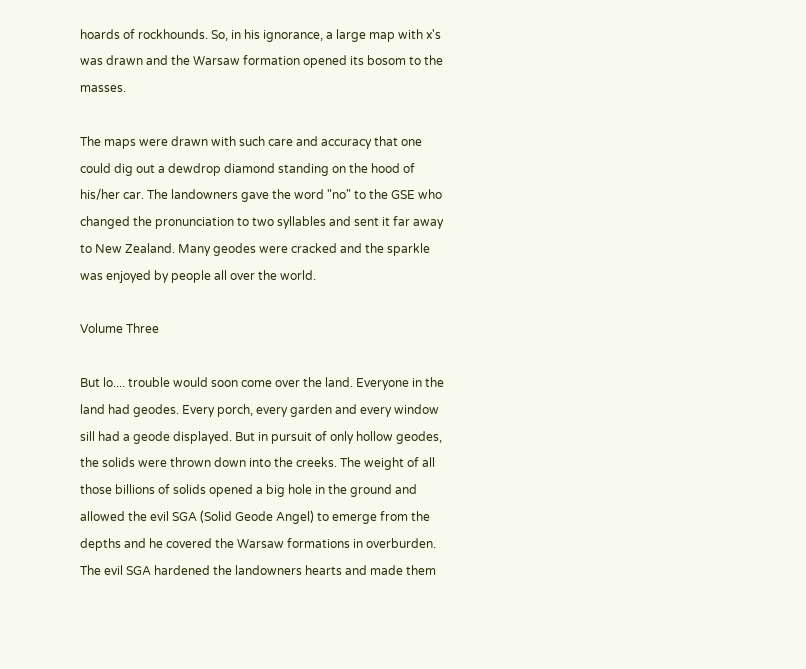hoards of rockhounds. So, in his ignorance, a large map with x's was drawn and the Warsaw formation opened its bosom to the masses.

The maps were drawn with such care and accuracy that one could dig out a dewdrop diamond standing on the hood of his/her car. The landowners gave the word "no" to the GSE who changed the pronunciation to two syllables and sent it far away to New Zealand. Many geodes were cracked and the sparkle was enjoyed by people all over the world.

Volume Three

But lo.... trouble would soon come over the land. Everyone in the land had geodes. Every porch, every garden and every window sill had a geode displayed. But in pursuit of only hollow geodes, the solids were thrown down into the creeks. The weight of all those billions of solids opened a big hole in the ground and allowed the evil SGA (Solid Geode Angel) to emerge from the depths and he covered the Warsaw formations in overburden. The evil SGA hardened the landowners hearts and made them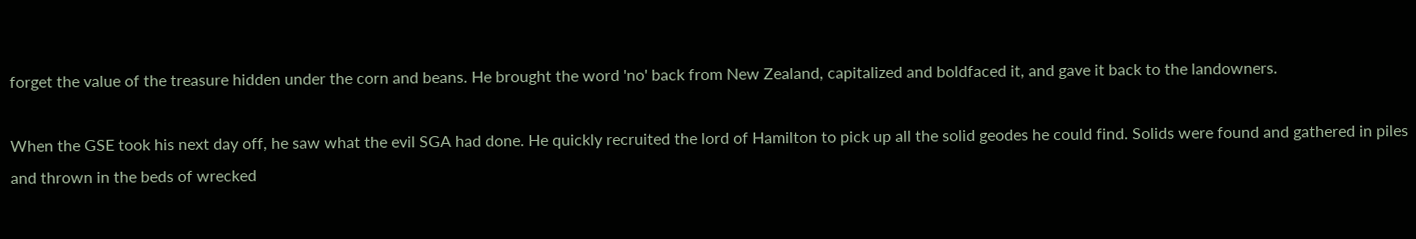forget the value of the treasure hidden under the corn and beans. He brought the word 'no' back from New Zealand, capitalized and boldfaced it, and gave it back to the landowners.

When the GSE took his next day off, he saw what the evil SGA had done. He quickly recruited the lord of Hamilton to pick up all the solid geodes he could find. Solids were found and gathered in piles and thrown in the beds of wrecked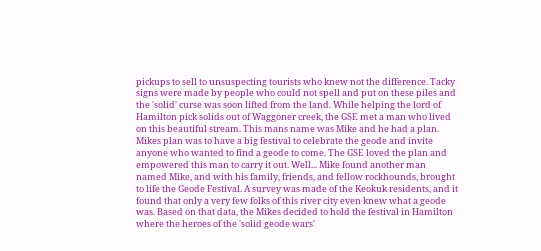pickups to sell to unsuspecting tourists who knew not the difference. Tacky signs were made by people who could not spell and put on these piles and the 'solid' curse was soon lifted from the land. While helping the lord of Hamilton pick solids out of Waggoner creek, the GSE met a man who lived on this beautiful stream. This mans name was Mike and he had a plan. Mikes plan was to have a big festival to celebrate the geode and invite anyone who wanted to find a geode to come. The GSE loved the plan and empowered this man to carry it out. Well... Mike found another man named Mike, and with his family, friends, and fellow rockhounds, brought to life the Geode Festival. A survey was made of the Keokuk residents, and it found that only a very few folks of this river city even knew what a geode was. Based on that data, the Mikes decided to hold the festival in Hamilton where the heroes of the 'solid geode wars'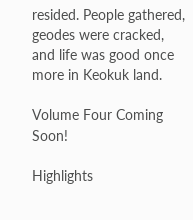resided. People gathered, geodes were cracked, and life was good once more in Keokuk land.

Volume Four Coming Soon!

Highlights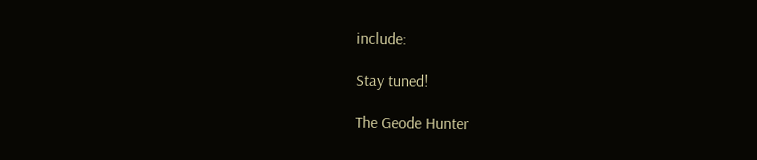include:

Stay tuned!

The Geode Hunter